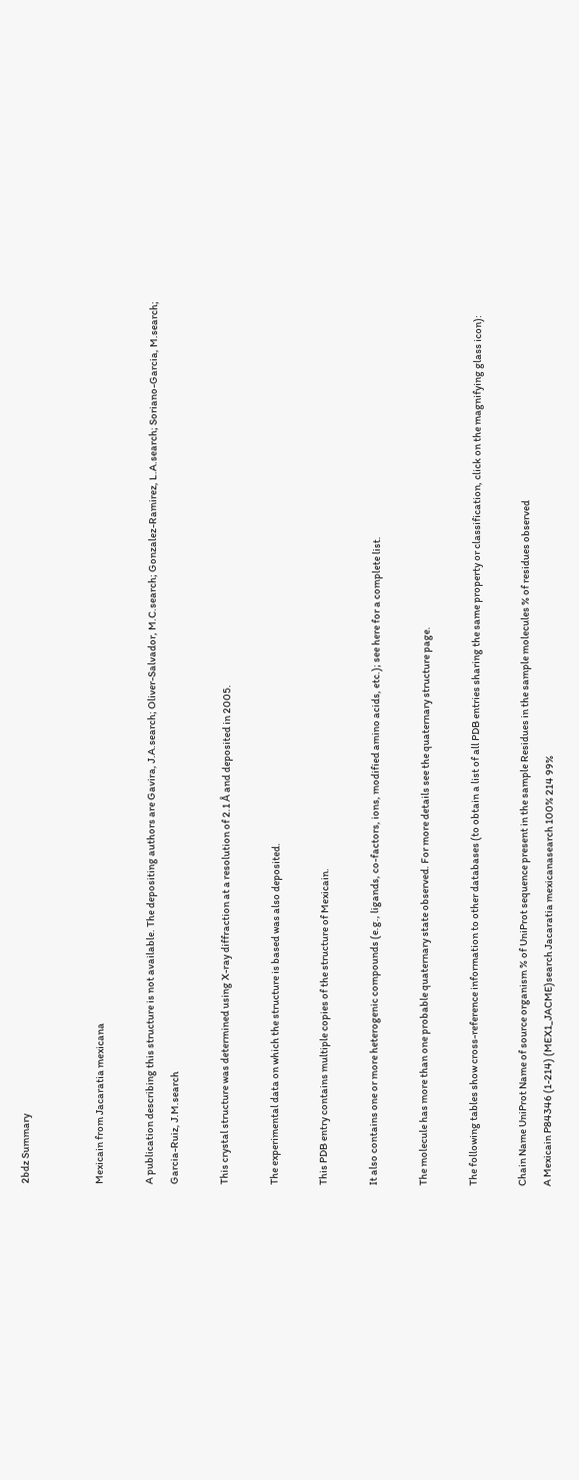2bdz Summary


Mexicain from Jacaratia mexicana

A publication describing this structure is not available. The depositing authors are Gavira, J.A.search; Oliver-Salvador, M.C.search; Gonzalez-Ramirez, L.A.search; Soriano-Garcia, M.search; Garcia-Ruiz, J.M.search

This crystal structure was determined using X-ray diffraction at a resolution of 2.1 Å and deposited in 2005.

The experimental data on which the structure is based was also deposited.

This PDB entry contains multiple copies of the structure of Mexicain.

It also contains one or more heterogenic compounds (e.g., ligands, co-factors, ions, modified amino acids, etc.); see here for a complete list.

The molecule has more than one probable quaternary state observed. For more details see the quaternary structure page.

The following tables show cross-reference information to other databases (to obtain a list of all PDB entries sharing the same property or classification, click on the magnifying glass icon):

Chain Name UniProt Name of source organism % of UniProt sequence present in the sample Residues in the sample molecules % of residues observed
A Mexicain P84346 (1-214) (MEX1_JACME)search Jacaratia mexicanasearch 100% 214 99%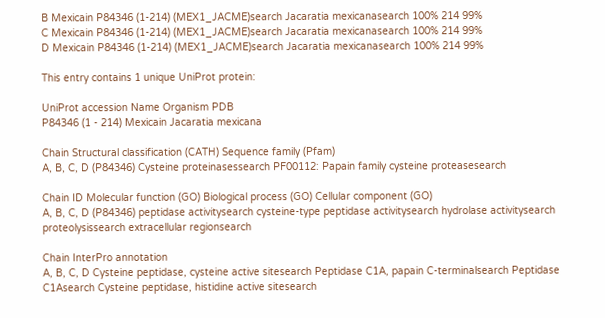B Mexicain P84346 (1-214) (MEX1_JACME)search Jacaratia mexicanasearch 100% 214 99%
C Mexicain P84346 (1-214) (MEX1_JACME)search Jacaratia mexicanasearch 100% 214 99%
D Mexicain P84346 (1-214) (MEX1_JACME)search Jacaratia mexicanasearch 100% 214 99%

This entry contains 1 unique UniProt protein:

UniProt accession Name Organism PDB
P84346 (1 - 214) Mexicain Jacaratia mexicana

Chain Structural classification (CATH) Sequence family (Pfam)
A, B, C, D (P84346) Cysteine proteinasessearch PF00112: Papain family cysteine proteasesearch

Chain ID Molecular function (GO) Biological process (GO) Cellular component (GO)
A, B, C, D (P84346) peptidase activitysearch cysteine-type peptidase activitysearch hydrolase activitysearch proteolysissearch extracellular regionsearch

Chain InterPro annotation
A, B, C, D Cysteine peptidase, cysteine active sitesearch Peptidase C1A, papain C-terminalsearch Peptidase C1Asearch Cysteine peptidase, histidine active sitesearch